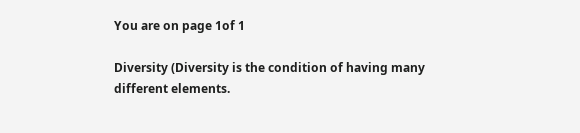You are on page 1of 1

Diversity (Diversity is the condition of having many different elements.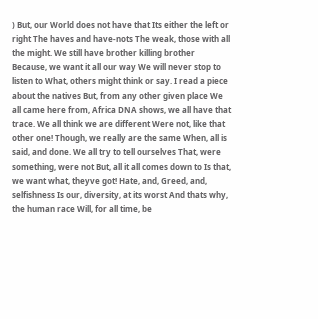) But, our World does not have that Its either the left or right The haves and have-nots The weak, those with all the might. We still have brother killing brother Because, we want it all our way We will never stop to listen to What, others might think or say. I read a piece about the natives But, from any other given place We all came here from, Africa DNA shows, we all have that trace. We all think we are different Were not, like that other one! Though, we really are the same When, all is said, and done. We all try to tell ourselves That, were something, were not But, all it all comes down to Is that, we want what, theyve got! Hate, and, Greed, and, selfishness Is our, diversity, at its worst And thats why, the human race Will, for all time, be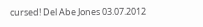cursed! Del Abe Jones 03.07.2012